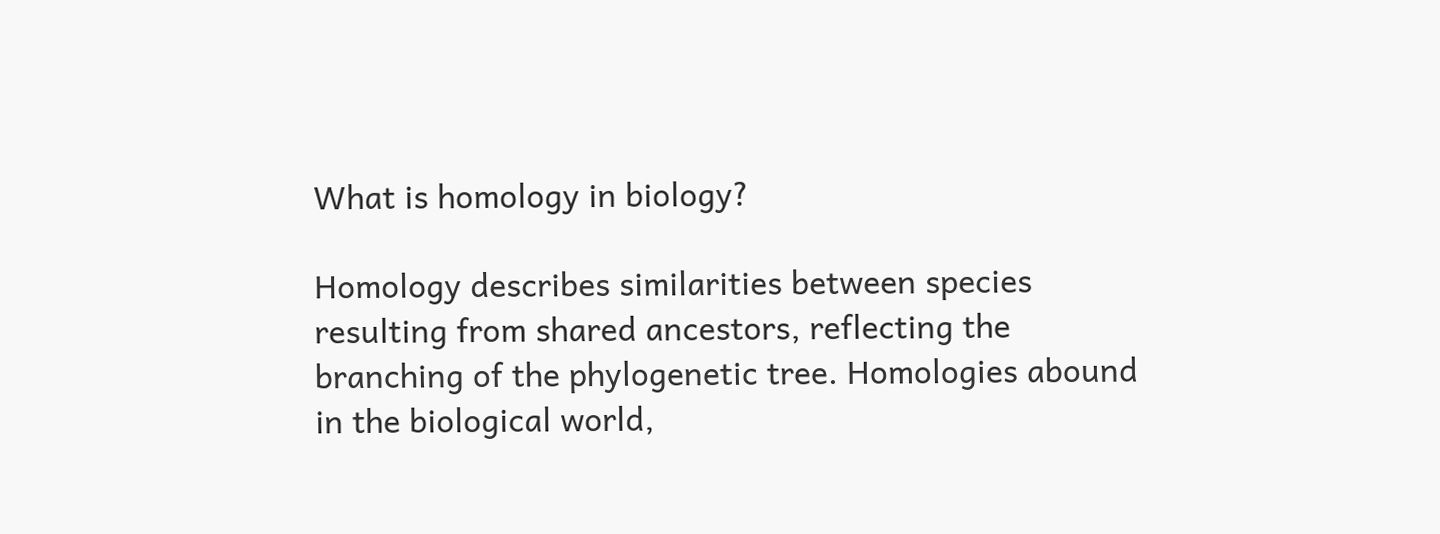What is homology in biology?

Homology describes similarities between species resulting from shared ancestors, reflecting the branching of the phylogenetic tree. Homologies abound in the biological world,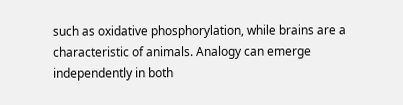such as oxidative phosphorylation, while brains are a characteristic of animals. Analogy can emerge independently in both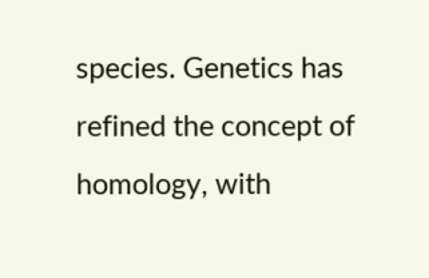species. Genetics has refined the concept of homology, with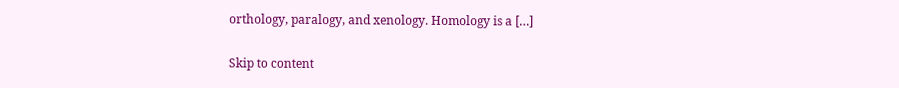orthology, paralogy, and xenology. Homology is a […]

Skip to content